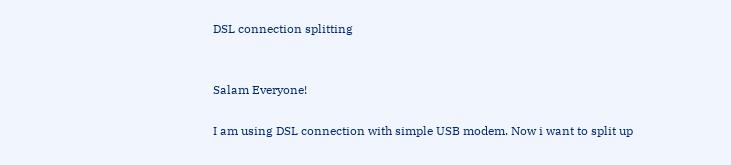DSL connection splitting


Salam Everyone!

I am using DSL connection with simple USB modem. Now i want to split up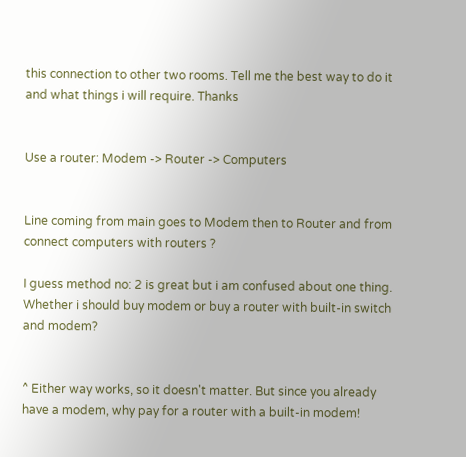this connection to other two rooms. Tell me the best way to do it and what things i will require. Thanks


Use a router: Modem -> Router -> Computers


Line coming from main goes to Modem then to Router and from connect computers with routers ?

I guess method no: 2 is great but i am confused about one thing. Whether i should buy modem or buy a router with built-in switch and modem?


^ Either way works, so it doesn't matter. But since you already have a modem, why pay for a router with a built-in modem!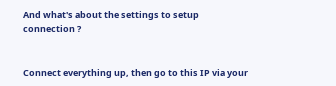And what's about the settings to setup connection ?


Connect everything up, then go to this IP via your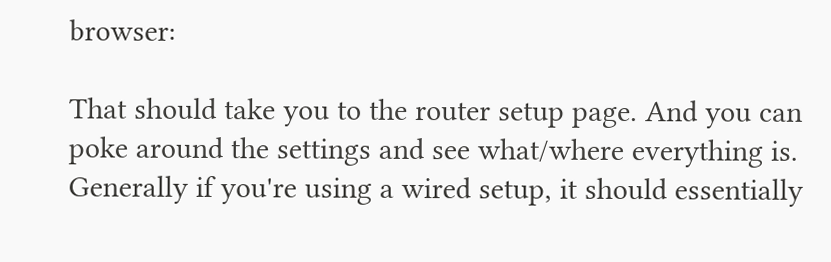browser:

That should take you to the router setup page. And you can poke around the settings and see what/where everything is. Generally if you're using a wired setup, it should essentially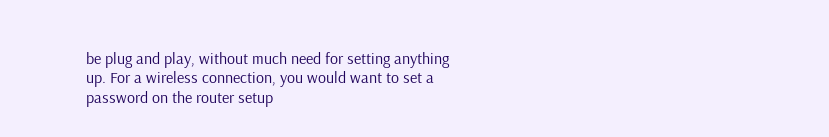be plug and play, without much need for setting anything up. For a wireless connection, you would want to set a password on the router setup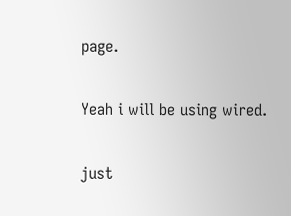page.


Yeah i will be using wired.


just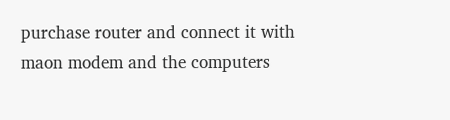purchase router and connect it with maon modem and the computers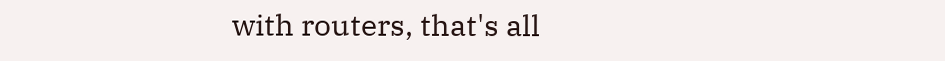with routers, that's all